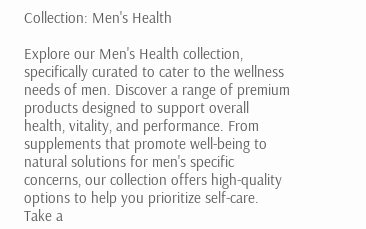Collection: Men's Health

Explore our Men's Health collection, specifically curated to cater to the wellness needs of men. Discover a range of premium products designed to support overall health, vitality, and performance. From supplements that promote well-being to natural solutions for men's specific concerns, our collection offers high-quality options to help you prioritize self-care. Take a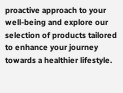proactive approach to your well-being and explore our selection of products tailored to enhance your journey towards a healthier lifestyle.